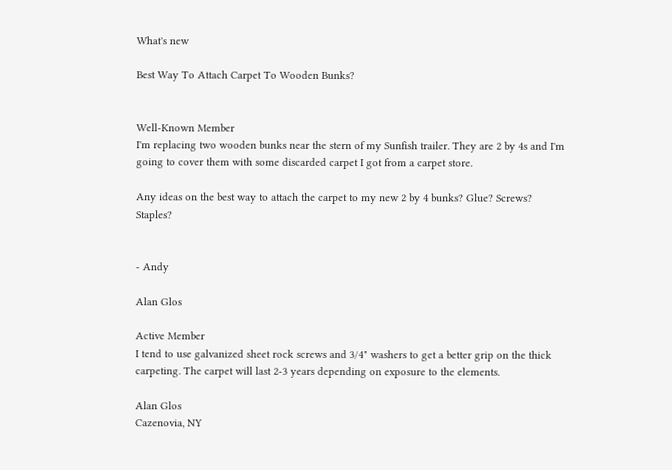What's new

Best Way To Attach Carpet To Wooden Bunks?


Well-Known Member
I'm replacing two wooden bunks near the stern of my Sunfish trailer. They are 2 by 4s and I'm going to cover them with some discarded carpet I got from a carpet store.

Any ideas on the best way to attach the carpet to my new 2 by 4 bunks? Glue? Screws? Staples?


- Andy

Alan Glos

Active Member
I tend to use galvanized sheet rock screws and 3/4" washers to get a better grip on the thick carpeting. The carpet will last 2-3 years depending on exposure to the elements.

Alan Glos
Cazenovia, NY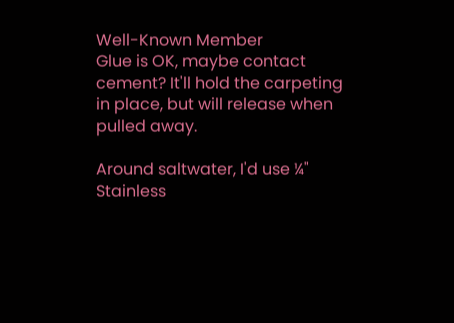Well-Known Member
Glue is OK, maybe contact cement? It'll hold the carpeting in place, but will release when pulled away.

Around saltwater, I'd use ¼" Stainless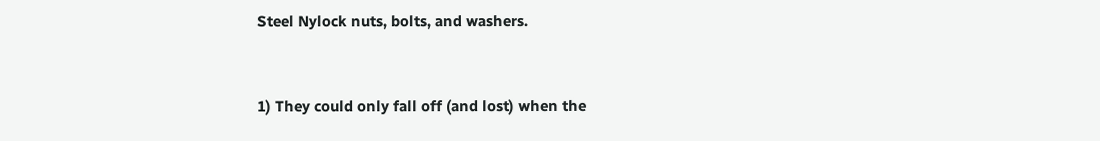Steel Nylock nuts, bolts, and washers.


1) They could only fall off (and lost) when the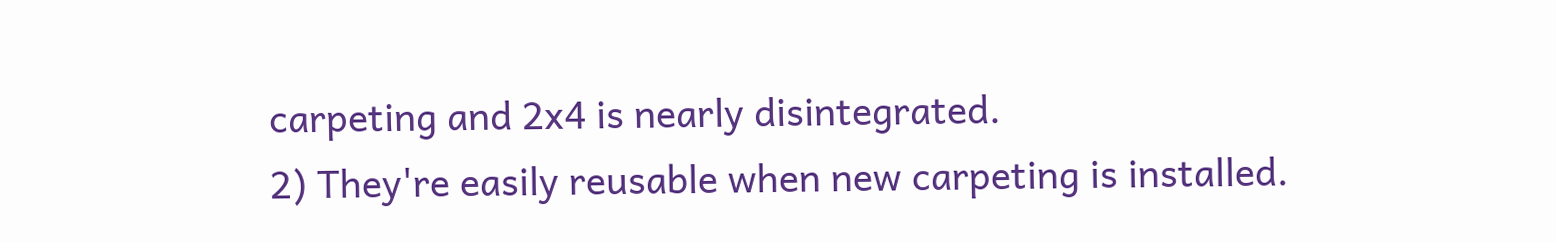carpeting and 2x4 is nearly disintegrated.
2) They're easily reusable when new carpeting is installed.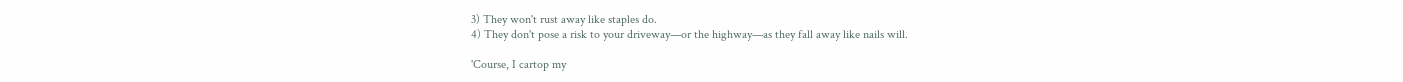3) They won't rust away like staples do.
4) They don't pose a risk to your driveway—or the highway—as they fall away like nails will.

'Course, I cartop my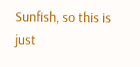Sunfish, so this is just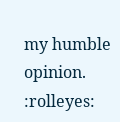my humble opinion. :rolleyes: